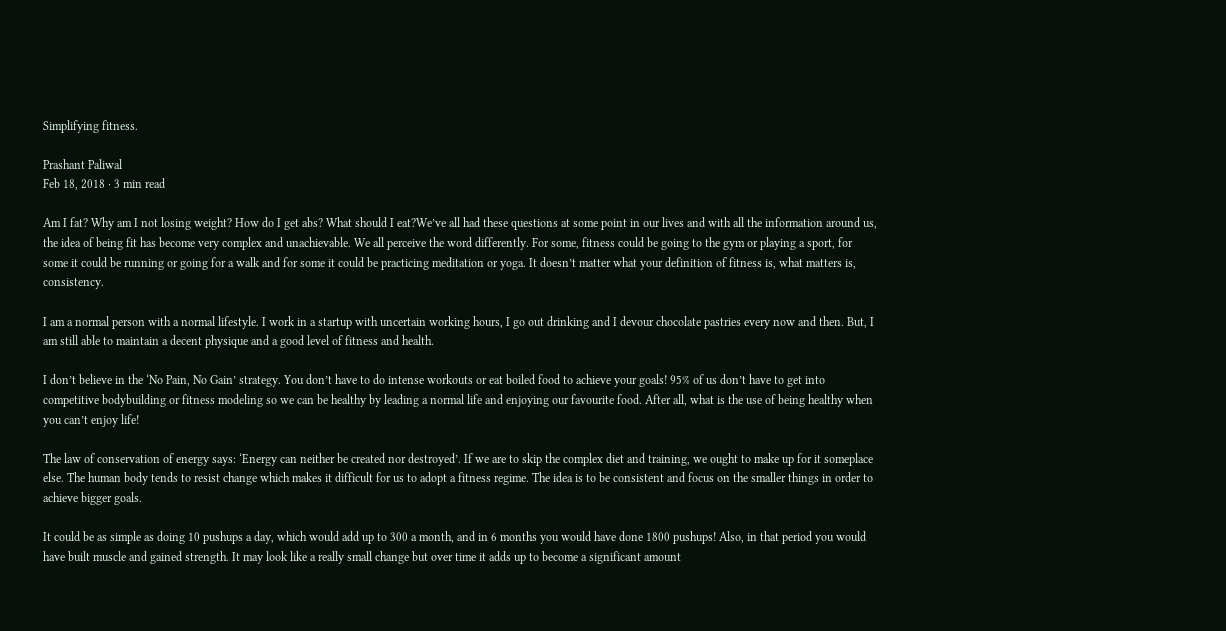Simplifying fitness.

Prashant Paliwal
Feb 18, 2018 · 3 min read

Am I fat? Why am I not losing weight? How do I get abs? What should I eat?We’ve all had these questions at some point in our lives and with all the information around us, the idea of being fit has become very complex and unachievable. We all perceive the word differently. For some, fitness could be going to the gym or playing a sport, for some it could be running or going for a walk and for some it could be practicing meditation or yoga. It doesn’t matter what your definition of fitness is, what matters is, consistency.

I am a normal person with a normal lifestyle. I work in a startup with uncertain working hours, I go out drinking and I devour chocolate pastries every now and then. But, I am still able to maintain a decent physique and a good level of fitness and health.

I don’t believe in the ‘No Pain, No Gain’ strategy. You don’t have to do intense workouts or eat boiled food to achieve your goals! 95% of us don’t have to get into competitive bodybuilding or fitness modeling so we can be healthy by leading a normal life and enjoying our favourite food. After all, what is the use of being healthy when you can’t enjoy life!

The law of conservation of energy says: ‘Energy can neither be created nor destroyed’. If we are to skip the complex diet and training, we ought to make up for it someplace else. The human body tends to resist change which makes it difficult for us to adopt a fitness regime. The idea is to be consistent and focus on the smaller things in order to achieve bigger goals.

It could be as simple as doing 10 pushups a day, which would add up to 300 a month, and in 6 months you would have done 1800 pushups! Also, in that period you would have built muscle and gained strength. It may look like a really small change but over time it adds up to become a significant amount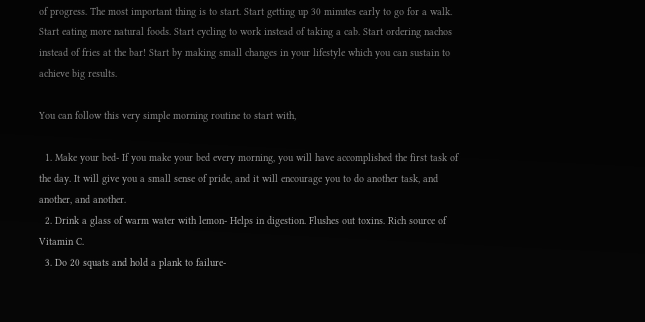of progress. The most important thing is to start. Start getting up 30 minutes early to go for a walk. Start eating more natural foods. Start cycling to work instead of taking a cab. Start ordering nachos instead of fries at the bar! Start by making small changes in your lifestyle which you can sustain to achieve big results.

You can follow this very simple morning routine to start with,

  1. Make your bed- If you make your bed every morning, you will have accomplished the first task of the day. It will give you a small sense of pride, and it will encourage you to do another task, and another, and another.
  2. Drink a glass of warm water with lemon- Helps in digestion. Flushes out toxins. Rich source of Vitamin C.
  3. Do 20 squats and hold a plank to failure-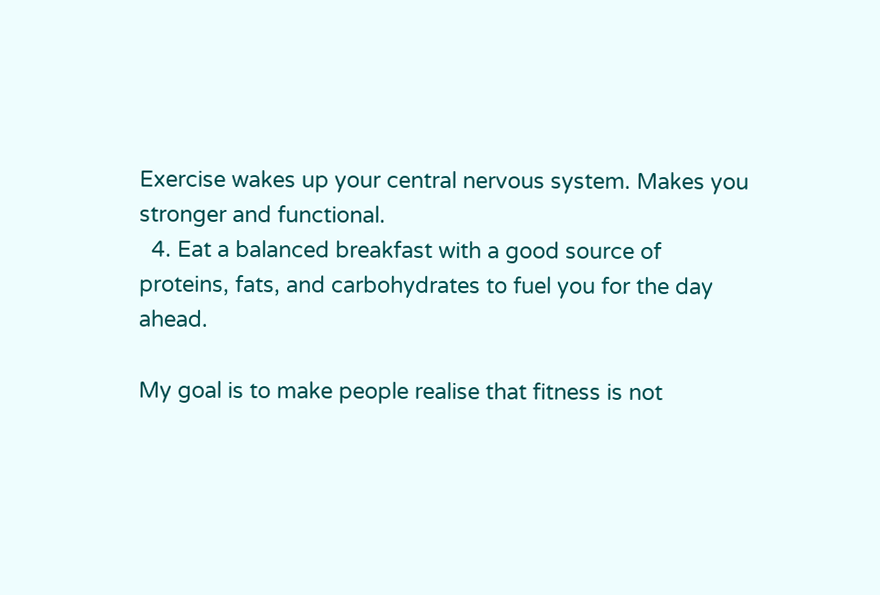Exercise wakes up your central nervous system. Makes you stronger and functional.
  4. Eat a balanced breakfast with a good source of proteins, fats, and carbohydrates to fuel you for the day ahead.

My goal is to make people realise that fitness is not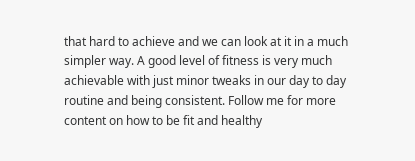that hard to achieve and we can look at it in a much simpler way. A good level of fitness is very much achievable with just minor tweaks in our day to day routine and being consistent. Follow me for more content on how to be fit and healthy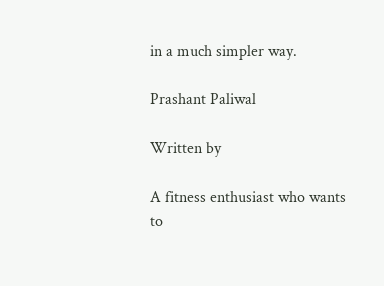in a much simpler way.

Prashant Paliwal

Written by

A fitness enthusiast who wants to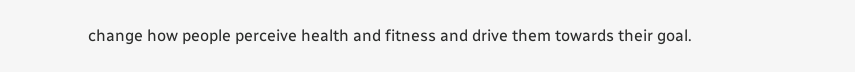change how people perceive health and fitness and drive them towards their goal.